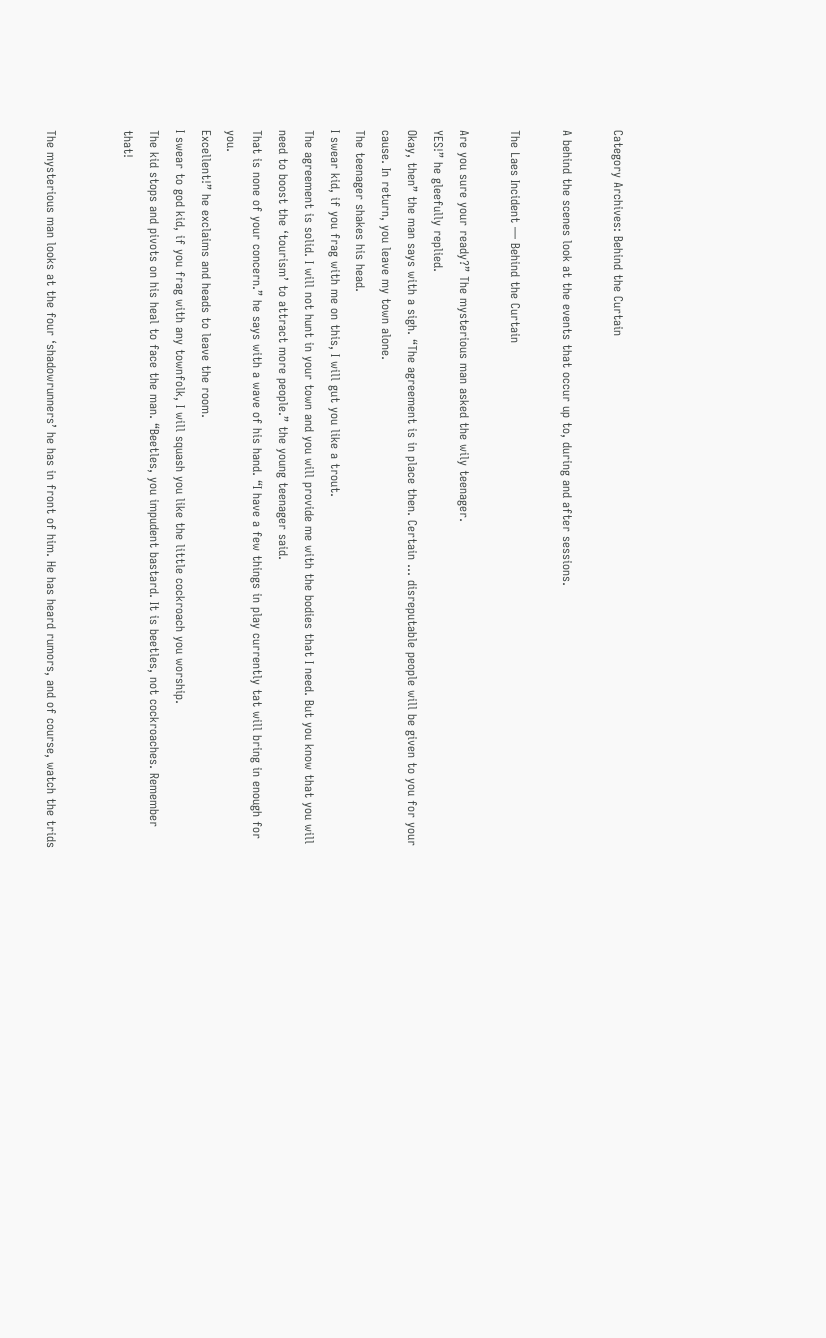Category Archives: Behind the Curtain

A behind the scenes look at the events that occur up to, during and after sessions.

The Laes Incident — Behind the Curtain

Are you sure your ready?” The mysterious man asked the wily teenager.
YES!” he gleefully replied.
Okay, then” the man says with a sigh. “The agreement is in place then. Certain … disreputable people will be given to you for your cause. In return, you leave my town alone.
The teenager shakes his head.
I swear kid, if you frag with me on this, I will gut you like a trout.
The agreement is solid. I will not hunt in your town and you will provide me with the bodies that I need. But you know that you will need to boost the ‘tourism’ to attract more people.” the young teenager said.
That is none of your concern.” he says with a wave of his hand. “I have a few things in play currently tat will bring in enough for you.
Excellent!” he exclaims and heads to leave the room.
I swear to god kid, if you frag with any townfolk, I will squash you like the little cockroach you worship.
The kid stops and pivots on his heal to face the man. “Beetles, you impudent bastard. It is beetles, not cockroaches. Remember that!


The mysterious man looks at the four ‘shadowrunners’ he has in front of him. He has heard rumors, and of course, watch the trids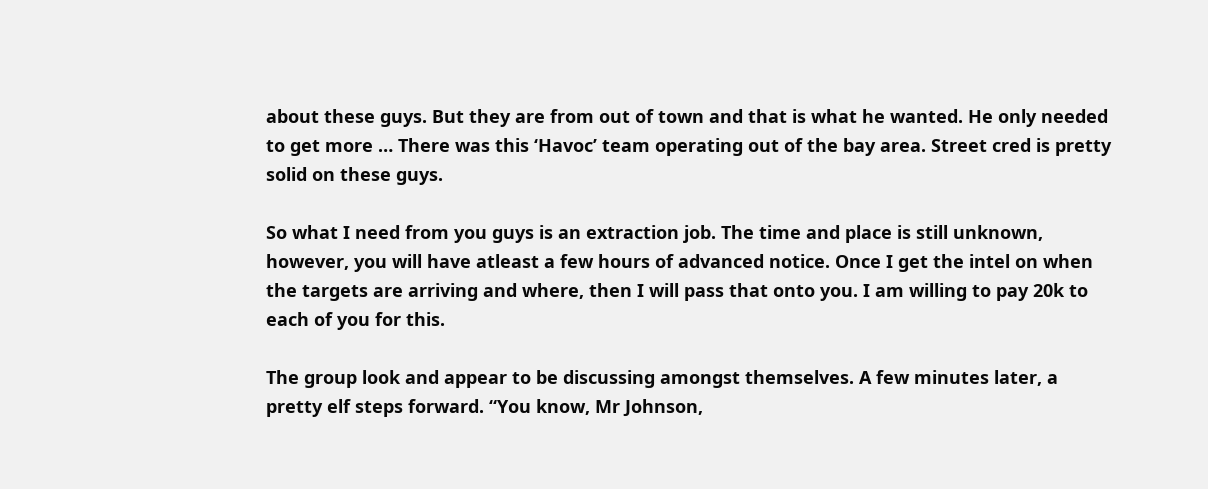about these guys. But they are from out of town and that is what he wanted. He only needed to get more … There was this ‘Havoc’ team operating out of the bay area. Street cred is pretty solid on these guys.

So what I need from you guys is an extraction job. The time and place is still unknown, however, you will have atleast a few hours of advanced notice. Once I get the intel on when the targets are arriving and where, then I will pass that onto you. I am willing to pay 20k to each of you for this.

The group look and appear to be discussing amongst themselves. A few minutes later, a pretty elf steps forward. “You know, Mr Johnson,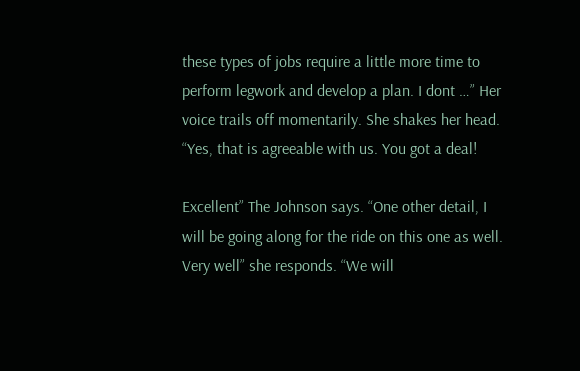these types of jobs require a little more time to perform legwork and develop a plan. I dont …” Her voice trails off momentarily. She shakes her head. “Yes, that is agreeable with us. You got a deal!

Excellent” The Johnson says. “One other detail, I will be going along for the ride on this one as well.
Very well” she responds. “We will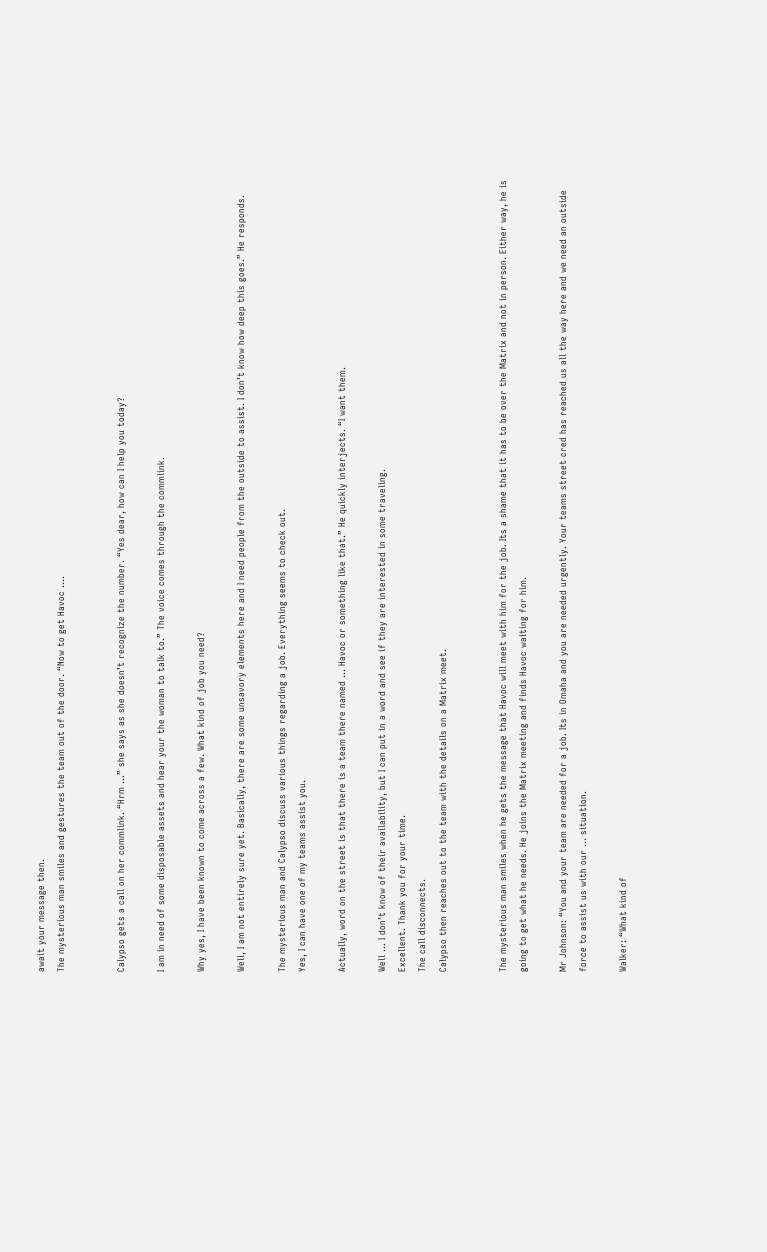await your message then.
The mysterious man smiles and gestures the team out of the door. “Now to get Havoc ….


Calypso gets a call on her commlink. “Hrm …” she says as she doesn’t recognize the number. “Yes dear, how can I help you today?

I am in need of some disposable assets and hear your the woman to talk to.” The voice comes through the commlink.

Why yes, I have been known to come across a few. What kind of job you need?

Well, I am not entirely sure yet. Basically, there are some unsavory elements here and I need people from the outside to assist. I don’t know how deep this goes.” He responds.

The mysterious man and Calypso discuss various things regarding a job. Everything seems to check out.
Yes, I can have one of my teams assist you.

Actually, word on the street is that there is a team there named … Havoc or something like that.” He quickly interjects. “I want them.

Well … I don’t know of their availability, but I can put in a word and see if they are interested in some traveling.
Excellent. Thank you for your time.
The call disconnects.
Calypso then reaches out to the team with the details on a Matrix meet.


The mysterious man smiles when he gets the message that Havoc will meet with him for the job. Its a shame that it has to be over the Matrix and not in person. Either way, he is going to get what he needs. He joins the Matrix meeting and finds Havoc waiting for him.

Mr Johnson: “You and your team are needed for a job. Its in Omaha and you are needed urgently. Your teams street cred has reached us all the way here and we need an outside force to assist us with our … situation.

Walker: “What kind of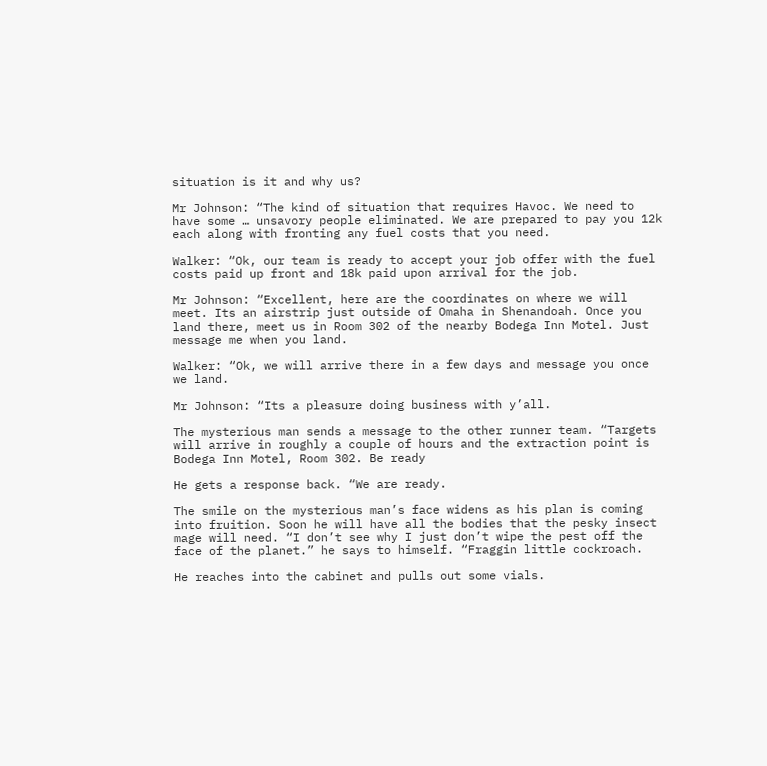situation is it and why us?

Mr Johnson: “The kind of situation that requires Havoc. We need to have some … unsavory people eliminated. We are prepared to pay you 12k each along with fronting any fuel costs that you need.

Walker: “Ok, our team is ready to accept your job offer with the fuel costs paid up front and 18k paid upon arrival for the job.

Mr Johnson: “Excellent, here are the coordinates on where we will meet. Its an airstrip just outside of Omaha in Shenandoah. Once you land there, meet us in Room 302 of the nearby Bodega Inn Motel. Just message me when you land.

Walker: “Ok, we will arrive there in a few days and message you once we land.

Mr Johnson: “Its a pleasure doing business with y’all.

The mysterious man sends a message to the other runner team. “Targets will arrive in roughly a couple of hours and the extraction point is Bodega Inn Motel, Room 302. Be ready

He gets a response back. “We are ready.

The smile on the mysterious man’s face widens as his plan is coming into fruition. Soon he will have all the bodies that the pesky insect mage will need. “I don’t see why I just don’t wipe the pest off the face of the planet.” he says to himself. “Fraggin little cockroach.

He reaches into the cabinet and pulls out some vials.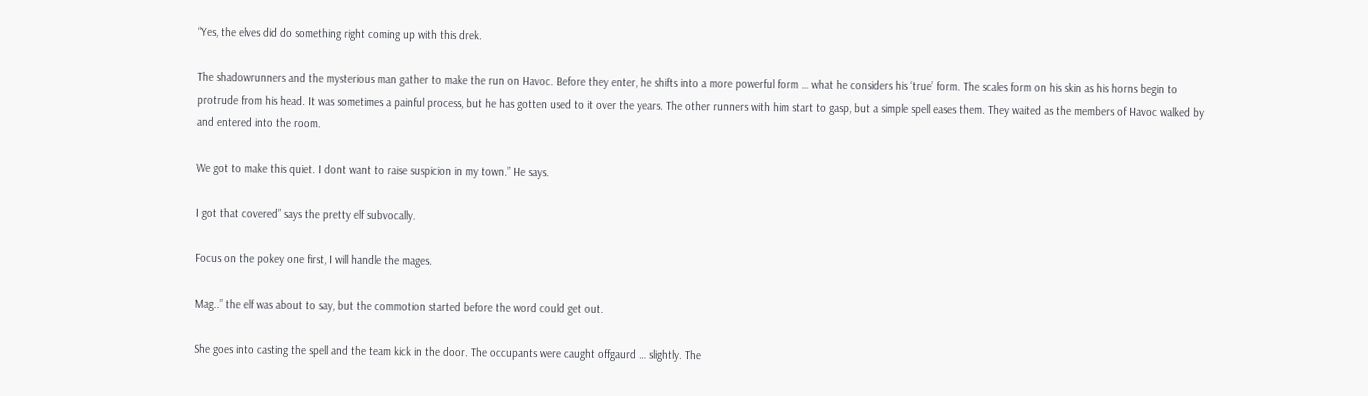“Yes, the elves did do something right coming up with this drek.

The shadowrunners and the mysterious man gather to make the run on Havoc. Before they enter, he shifts into a more powerful form … what he considers his ‘true’ form. The scales form on his skin as his horns begin to protrude from his head. It was sometimes a painful process, but he has gotten used to it over the years. The other runners with him start to gasp, but a simple spell eases them. They waited as the members of Havoc walked by and entered into the room.

We got to make this quiet. I dont want to raise suspicion in my town.” He says.

I got that covered” says the pretty elf subvocally.

Focus on the pokey one first, I will handle the mages.

Mag..” the elf was about to say, but the commotion started before the word could get out.

She goes into casting the spell and the team kick in the door. The occupants were caught offgaurd … slightly. The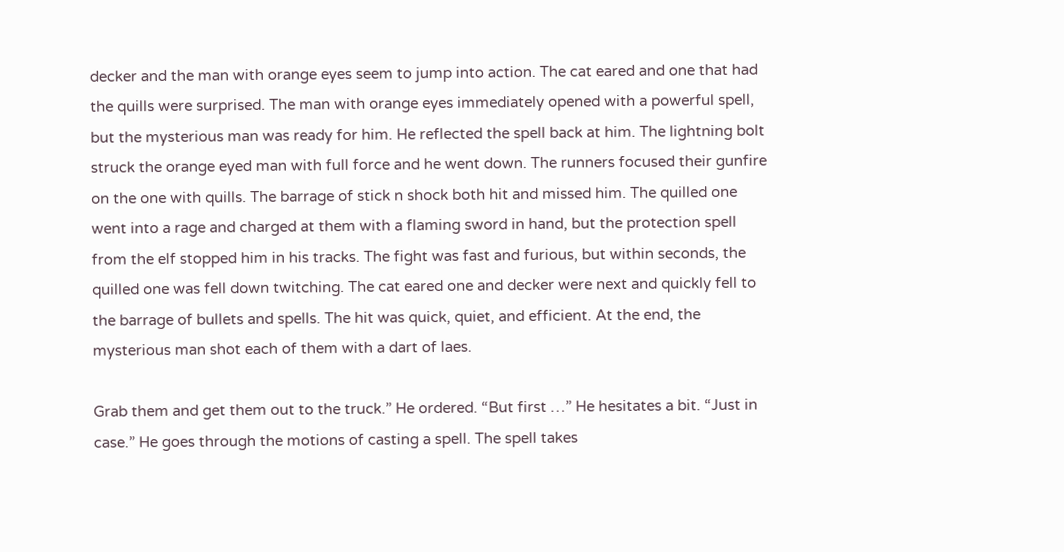decker and the man with orange eyes seem to jump into action. The cat eared and one that had the quills were surprised. The man with orange eyes immediately opened with a powerful spell, but the mysterious man was ready for him. He reflected the spell back at him. The lightning bolt struck the orange eyed man with full force and he went down. The runners focused their gunfire on the one with quills. The barrage of stick n shock both hit and missed him. The quilled one went into a rage and charged at them with a flaming sword in hand, but the protection spell from the elf stopped him in his tracks. The fight was fast and furious, but within seconds, the quilled one was fell down twitching. The cat eared one and decker were next and quickly fell to the barrage of bullets and spells. The hit was quick, quiet, and efficient. At the end, the mysterious man shot each of them with a dart of laes.

Grab them and get them out to the truck.” He ordered. “But first …” He hesitates a bit. “Just in case.” He goes through the motions of casting a spell. The spell takes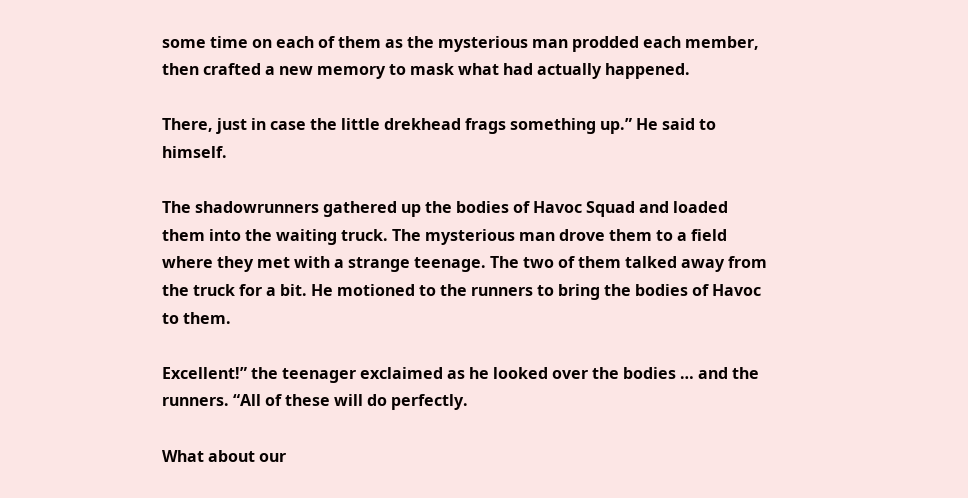some time on each of them as the mysterious man prodded each member, then crafted a new memory to mask what had actually happened.

There, just in case the little drekhead frags something up.” He said to himself.

The shadowrunners gathered up the bodies of Havoc Squad and loaded them into the waiting truck. The mysterious man drove them to a field where they met with a strange teenage. The two of them talked away from the truck for a bit. He motioned to the runners to bring the bodies of Havoc to them.

Excellent!” the teenager exclaimed as he looked over the bodies … and the runners. “All of these will do perfectly.

What about our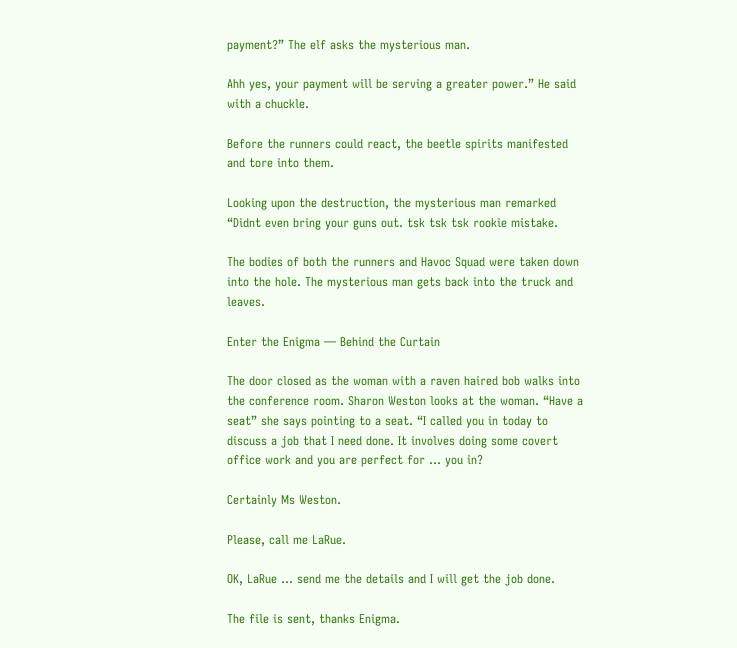payment?” The elf asks the mysterious man.

Ahh yes, your payment will be serving a greater power.” He said with a chuckle.

Before the runners could react, the beetle spirits manifested and tore into them.

Looking upon the destruction, the mysterious man remarked “Didnt even bring your guns out. tsk tsk tsk rookie mistake.

The bodies of both the runners and Havoc Squad were taken down into the hole. The mysterious man gets back into the truck and leaves.

Enter the Enigma — Behind the Curtain

The door closed as the woman with a raven haired bob walks into the conference room. Sharon Weston looks at the woman. “Have a seat” she says pointing to a seat. “I called you in today to discuss a job that I need done. It involves doing some covert office work and you are perfect for … you in?

Certainly Ms Weston.

Please, call me LaRue.

OK, LaRue … send me the details and I will get the job done.

The file is sent, thanks Enigma.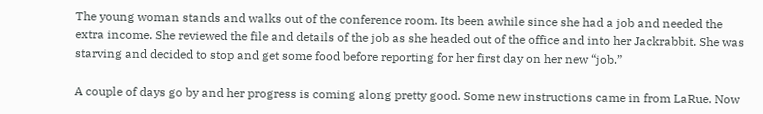The young woman stands and walks out of the conference room. Its been awhile since she had a job and needed the extra income. She reviewed the file and details of the job as she headed out of the office and into her Jackrabbit. She was starving and decided to stop and get some food before reporting for her first day on her new “job.”

A couple of days go by and her progress is coming along pretty good. Some new instructions came in from LaRue. Now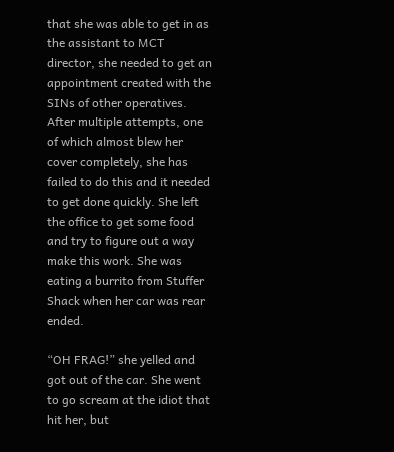that she was able to get in as the assistant to MCT director, she needed to get an appointment created with the SINs of other operatives. After multiple attempts, one of which almost blew her cover completely, she has failed to do this and it needed to get done quickly. She left the office to get some food and try to figure out a way make this work. She was eating a burrito from Stuffer Shack when her car was rear ended.

“OH FRAG!” she yelled and got out of the car. She went to go scream at the idiot that hit her, but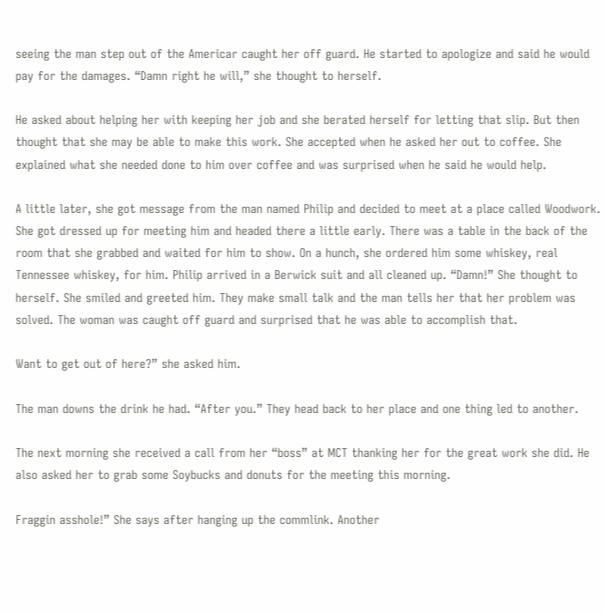seeing the man step out of the Americar caught her off guard. He started to apologize and said he would pay for the damages. “Damn right he will,” she thought to herself.

He asked about helping her with keeping her job and she berated herself for letting that slip. But then thought that she may be able to make this work. She accepted when he asked her out to coffee. She explained what she needed done to him over coffee and was surprised when he said he would help.

A little later, she got message from the man named Philip and decided to meet at a place called Woodwork. She got dressed up for meeting him and headed there a little early. There was a table in the back of the room that she grabbed and waited for him to show. On a hunch, she ordered him some whiskey, real Tennessee whiskey, for him. Philip arrived in a Berwick suit and all cleaned up. “Damn!” She thought to herself. She smiled and greeted him. They make small talk and the man tells her that her problem was solved. The woman was caught off guard and surprised that he was able to accomplish that.

Want to get out of here?” she asked him.

The man downs the drink he had. “After you.” They head back to her place and one thing led to another.

The next morning she received a call from her “boss” at MCT thanking her for the great work she did. He also asked her to grab some Soybucks and donuts for the meeting this morning.

Fraggin asshole!” She says after hanging up the commlink. Another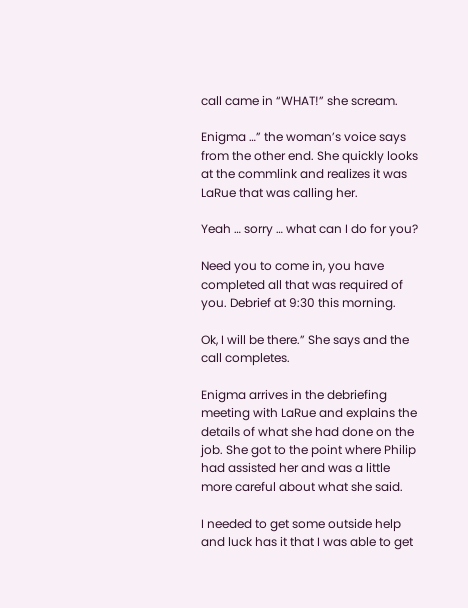call came in “WHAT!” she scream.

Enigma …” the woman’s voice says from the other end. She quickly looks at the commlink and realizes it was LaRue that was calling her.

Yeah … sorry … what can I do for you?

Need you to come in, you have completed all that was required of you. Debrief at 9:30 this morning.

Ok, I will be there.” She says and the call completes.

Enigma arrives in the debriefing meeting with LaRue and explains the details of what she had done on the job. She got to the point where Philip had assisted her and was a little more careful about what she said.

I needed to get some outside help and luck has it that I was able to get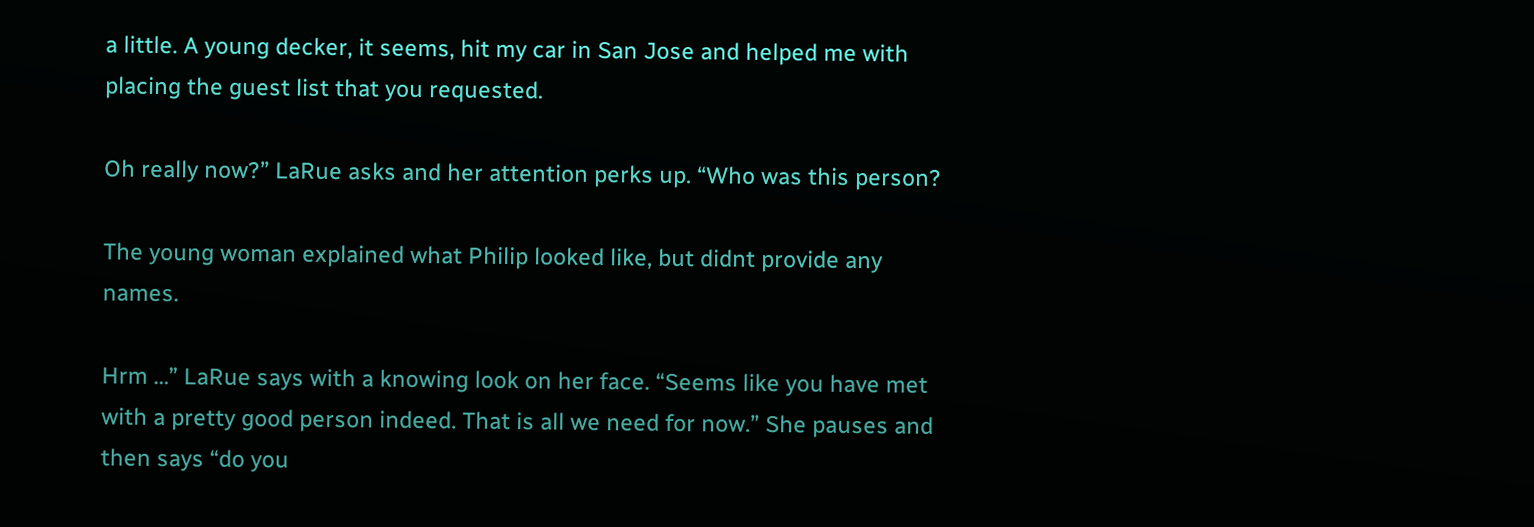a little. A young decker, it seems, hit my car in San Jose and helped me with placing the guest list that you requested.

Oh really now?” LaRue asks and her attention perks up. “Who was this person?

The young woman explained what Philip looked like, but didnt provide any names.

Hrm …” LaRue says with a knowing look on her face. “Seems like you have met with a pretty good person indeed. That is all we need for now.” She pauses and then says “do you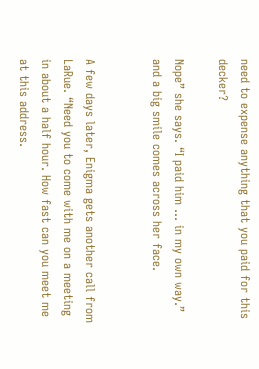need to expense anything that you paid for this decker?

Nope” she says. “I paid him … in my own way.” and a big smile comes across her face.


A few days later, Enigma gets another call from LaRue. “Need you to come with me on a meeting in about a half hour. How fast can you meet me at this address.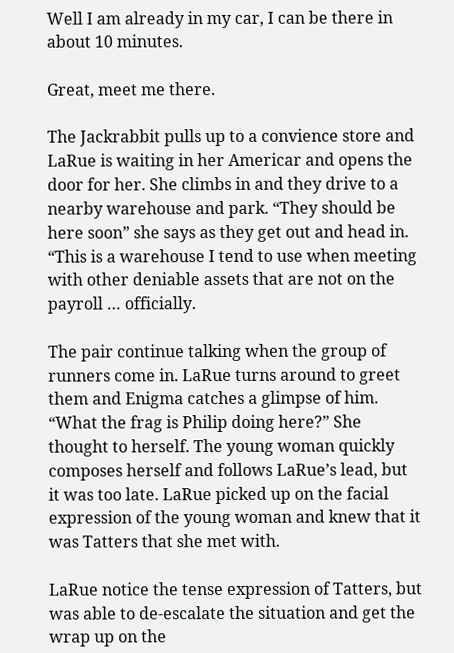Well I am already in my car, I can be there in about 10 minutes.

Great, meet me there.

The Jackrabbit pulls up to a convience store and LaRue is waiting in her Americar and opens the door for her. She climbs in and they drive to a nearby warehouse and park. “They should be here soon” she says as they get out and head in. “This is a warehouse I tend to use when meeting with other deniable assets that are not on the payroll … officially.

The pair continue talking when the group of runners come in. LaRue turns around to greet them and Enigma catches a glimpse of him. “What the frag is Philip doing here?” She thought to herself. The young woman quickly composes herself and follows LaRue’s lead, but it was too late. LaRue picked up on the facial expression of the young woman and knew that it was Tatters that she met with.

LaRue notice the tense expression of Tatters, but was able to de-escalate the situation and get the wrap up on the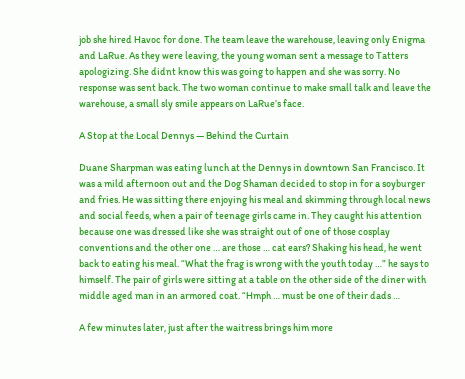job she hired Havoc for done. The team leave the warehouse, leaving only Enigma and LaRue. As they were leaving, the young woman sent a message to Tatters apologizing. She didnt know this was going to happen and she was sorry. No response was sent back. The two woman continue to make small talk and leave the warehouse, a small sly smile appears on LaRue’s face.

A Stop at the Local Dennys — Behind the Curtain

Duane Sharpman was eating lunch at the Dennys in downtown San Francisco. It was a mild afternoon out and the Dog Shaman decided to stop in for a soyburger and fries. He was sitting there enjoying his meal and skimming through local news and social feeds, when a pair of teenage girls came in. They caught his attention because one was dressed like she was straight out of one of those cosplay conventions and the other one … are those … cat ears? Shaking his head, he went back to eating his meal. “What the frag is wrong with the youth today …” he says to himself. The pair of girls were sitting at a table on the other side of the diner with middle aged man in an armored coat. “Hmph … must be one of their dads …

A few minutes later, just after the waitress brings him more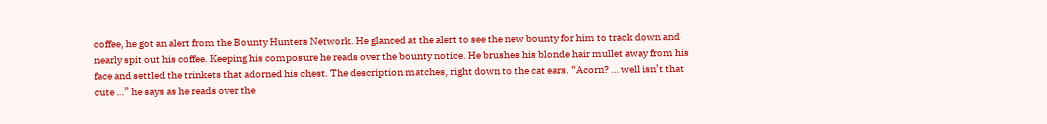coffee, he got an alert from the Bounty Hunters Network. He glanced at the alert to see the new bounty for him to track down and nearly spit out his coffee. Keeping his composure he reads over the bounty notice. He brushes his blonde hair mullet away from his face and settled the trinkets that adorned his chest. The description matches, right down to the cat ears. “Acorn? … well isn’t that cute …” he says as he reads over the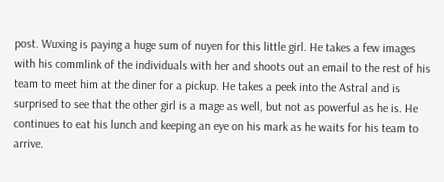post. Wuxing is paying a huge sum of nuyen for this little girl. He takes a few images with his commlink of the individuals with her and shoots out an email to the rest of his team to meet him at the diner for a pickup. He takes a peek into the Astral and is surprised to see that the other girl is a mage as well, but not as powerful as he is. He continues to eat his lunch and keeping an eye on his mark as he waits for his team to arrive.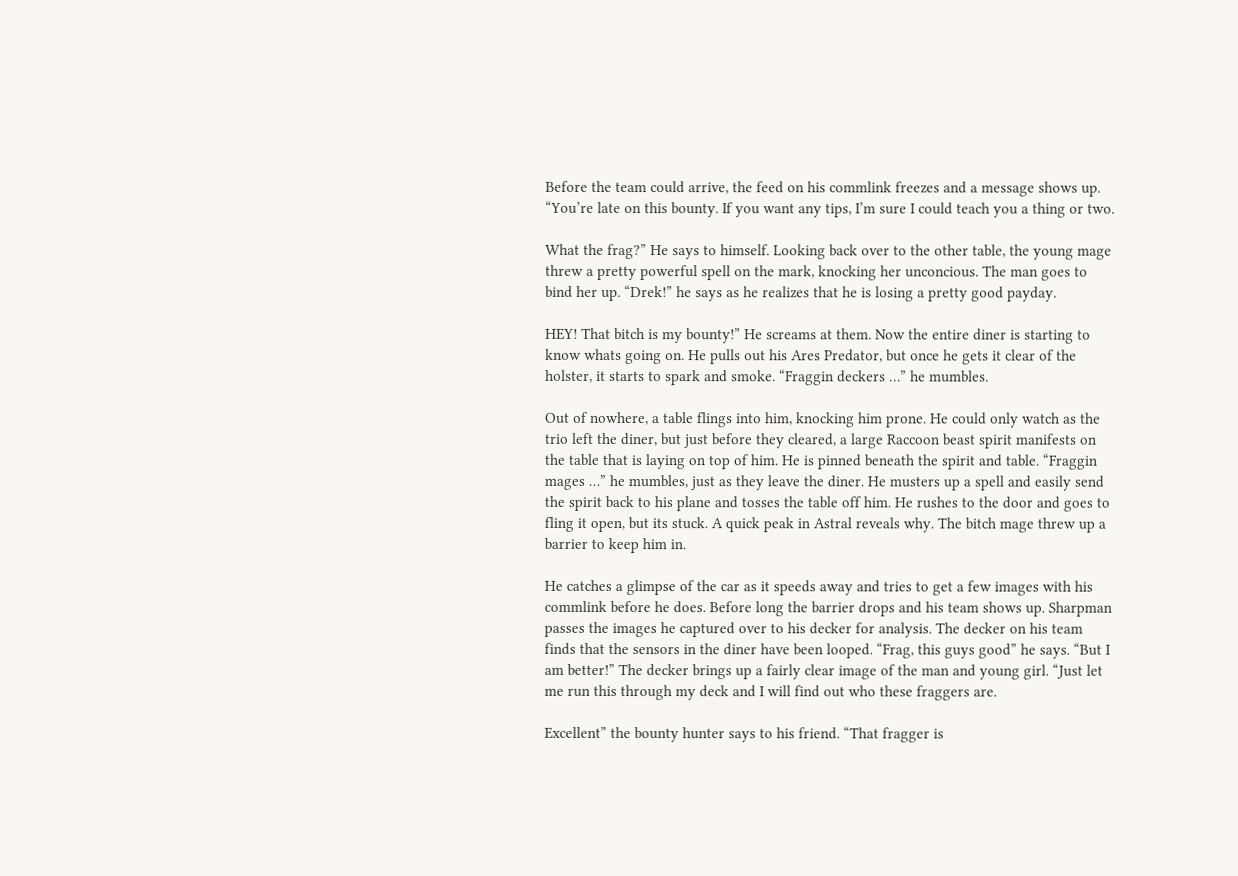Before the team could arrive, the feed on his commlink freezes and a message shows up. “You’re late on this bounty. If you want any tips, I’m sure I could teach you a thing or two.

What the frag?” He says to himself. Looking back over to the other table, the young mage threw a pretty powerful spell on the mark, knocking her unconcious. The man goes to bind her up. “Drek!” he says as he realizes that he is losing a pretty good payday.

HEY! That bitch is my bounty!” He screams at them. Now the entire diner is starting to know whats going on. He pulls out his Ares Predator, but once he gets it clear of the holster, it starts to spark and smoke. “Fraggin deckers …” he mumbles.

Out of nowhere, a table flings into him, knocking him prone. He could only watch as the trio left the diner, but just before they cleared, a large Raccoon beast spirit manifests on the table that is laying on top of him. He is pinned beneath the spirit and table. “Fraggin mages …” he mumbles, just as they leave the diner. He musters up a spell and easily send the spirit back to his plane and tosses the table off him. He rushes to the door and goes to fling it open, but its stuck. A quick peak in Astral reveals why. The bitch mage threw up a barrier to keep him in.

He catches a glimpse of the car as it speeds away and tries to get a few images with his commlink before he does. Before long the barrier drops and his team shows up. Sharpman passes the images he captured over to his decker for analysis. The decker on his team finds that the sensors in the diner have been looped. “Frag, this guys good” he says. “But I am better!” The decker brings up a fairly clear image of the man and young girl. “Just let me run this through my deck and I will find out who these fraggers are.

Excellent” the bounty hunter says to his friend. “That fragger is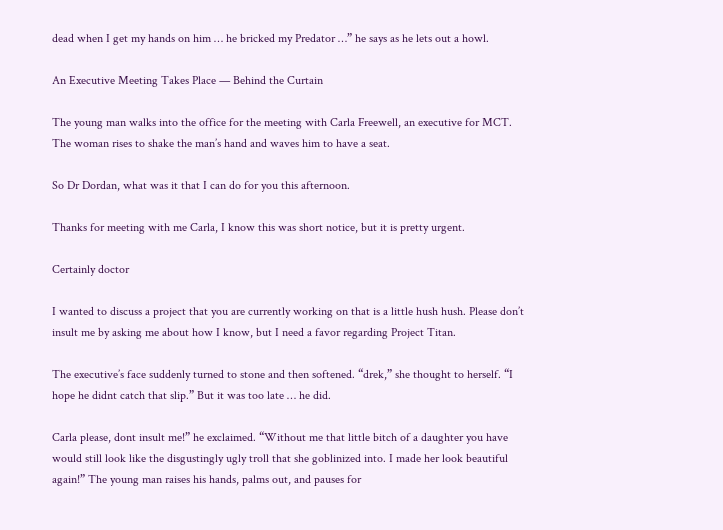dead when I get my hands on him … he bricked my Predator …” he says as he lets out a howl.

An Executive Meeting Takes Place — Behind the Curtain

The young man walks into the office for the meeting with Carla Freewell, an executive for MCT. The woman rises to shake the man’s hand and waves him to have a seat.

So Dr Dordan, what was it that I can do for you this afternoon.

Thanks for meeting with me Carla, I know this was short notice, but it is pretty urgent.

Certainly doctor

I wanted to discuss a project that you are currently working on that is a little hush hush. Please don’t insult me by asking me about how I know, but I need a favor regarding Project Titan.

The executive’s face suddenly turned to stone and then softened. “drek,” she thought to herself. “I hope he didnt catch that slip.” But it was too late … he did.

Carla please, dont insult me!” he exclaimed. “Without me that little bitch of a daughter you have would still look like the disgustingly ugly troll that she goblinized into. I made her look beautiful again!” The young man raises his hands, palms out, and pauses for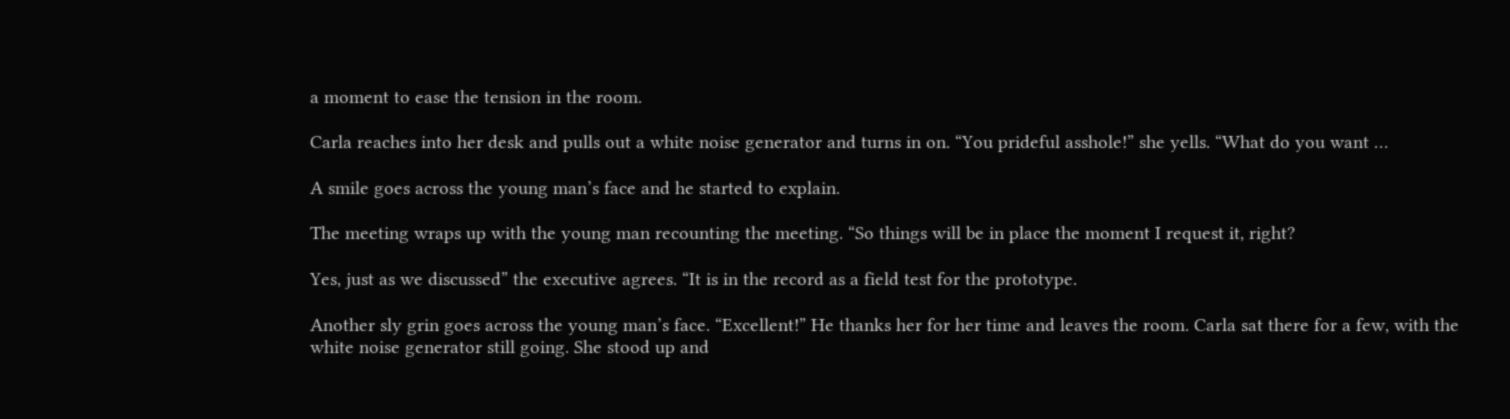a moment to ease the tension in the room.

Carla reaches into her desk and pulls out a white noise generator and turns in on. “You prideful asshole!” she yells. “What do you want …

A smile goes across the young man’s face and he started to explain.

The meeting wraps up with the young man recounting the meeting. “So things will be in place the moment I request it, right?

Yes, just as we discussed” the executive agrees. “It is in the record as a field test for the prototype.

Another sly grin goes across the young man’s face. “Excellent!” He thanks her for her time and leaves the room. Carla sat there for a few, with the white noise generator still going. She stood up and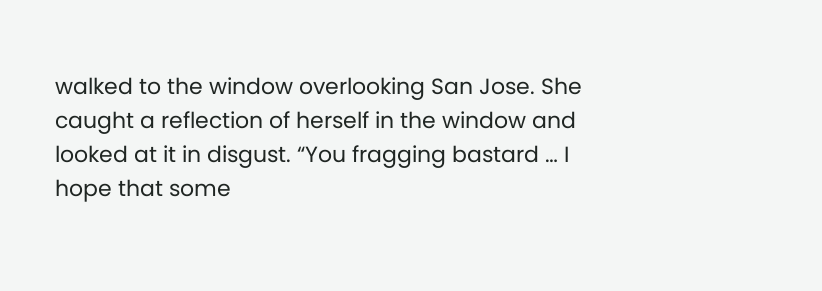walked to the window overlooking San Jose. She caught a reflection of herself in the window and looked at it in disgust. “You fragging bastard … I hope that some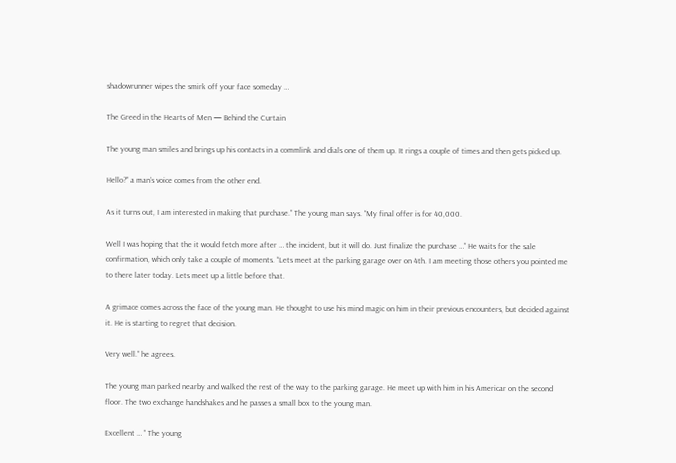shadowrunner wipes the smirk off your face someday …

The Greed in the Hearts of Men — Behind the Curtain

The young man smiles and brings up his contacts in a commlink and dials one of them up. It rings a couple of times and then gets picked up.

Hello?” a man’s voice comes from the other end.

As it turns out, I am interested in making that purchase.” The young man says. “My final offer is for 40,000.

Well I was hoping that the it would fetch more after … the incident, but it will do. Just finalize the purchase …” He waits for the sale confirmation, which only take a couple of moments. “Lets meet at the parking garage over on 4th. I am meeting those others you pointed me to there later today. Lets meet up a little before that.

A grimace comes across the face of the young man. He thought to use his mind magic on him in their previous encounters, but decided against it. He is starting to regret that decision.

Very well.” he agrees.

The young man parked nearby and walked the rest of the way to the parking garage. He meet up with him in his Americar on the second floor. The two exchange handshakes and he passes a small box to the young man.

Excellent … ” The young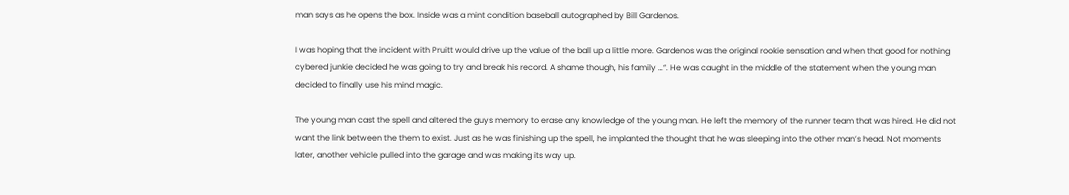man says as he opens the box. Inside was a mint condition baseball autographed by Bill Gardenos.

I was hoping that the incident with Pruitt would drive up the value of the ball up a little more. Gardenos was the original rookie sensation and when that good for nothing cybered junkie decided he was going to try and break his record. A shame though, his family …“. He was caught in the middle of the statement when the young man decided to finally use his mind magic.

The young man cast the spell and altered the guys memory to erase any knowledge of the young man. He left the memory of the runner team that was hired. He did not want the link between the them to exist. Just as he was finishing up the spell, he implanted the thought that he was sleeping into the other man’s head. Not moments later, another vehicle pulled into the garage and was making its way up.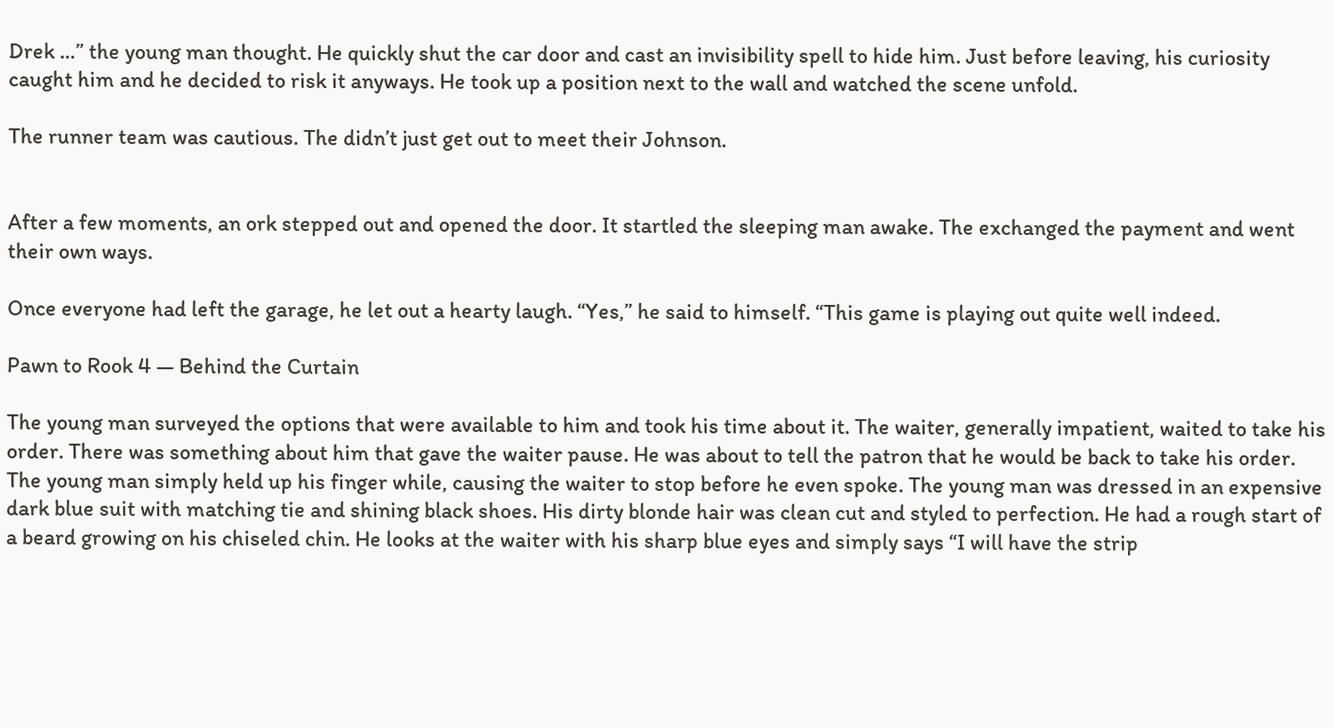Drek …” the young man thought. He quickly shut the car door and cast an invisibility spell to hide him. Just before leaving, his curiosity caught him and he decided to risk it anyways. He took up a position next to the wall and watched the scene unfold.

The runner team was cautious. The didn’t just get out to meet their Johnson.


After a few moments, an ork stepped out and opened the door. It startled the sleeping man awake. The exchanged the payment and went their own ways.

Once everyone had left the garage, he let out a hearty laugh. “Yes,” he said to himself. “This game is playing out quite well indeed.

Pawn to Rook 4 — Behind the Curtain

The young man surveyed the options that were available to him and took his time about it. The waiter, generally impatient, waited to take his order. There was something about him that gave the waiter pause. He was about to tell the patron that he would be back to take his order. The young man simply held up his finger while, causing the waiter to stop before he even spoke. The young man was dressed in an expensive dark blue suit with matching tie and shining black shoes. His dirty blonde hair was clean cut and styled to perfection. He had a rough start of a beard growing on his chiseled chin. He looks at the waiter with his sharp blue eyes and simply says “I will have the strip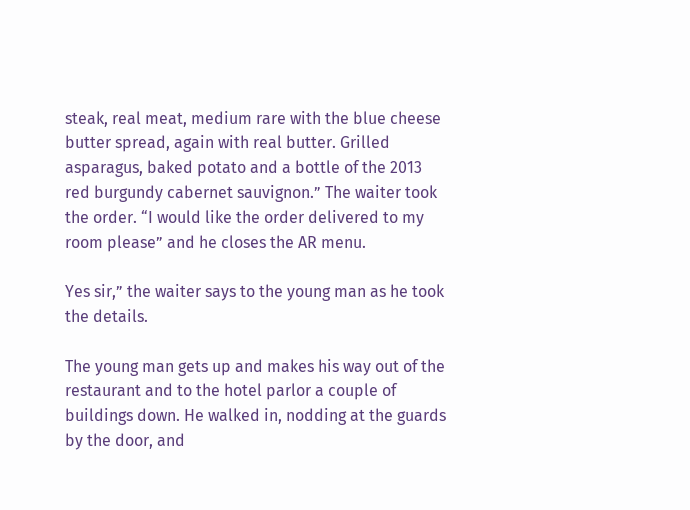steak, real meat, medium rare with the blue cheese butter spread, again with real butter. Grilled asparagus, baked potato and a bottle of the 2013 red burgundy cabernet sauvignon.” The waiter took the order. “I would like the order delivered to my room please” and he closes the AR menu.

Yes sir,” the waiter says to the young man as he took the details.

The young man gets up and makes his way out of the restaurant and to the hotel parlor a couple of buildings down. He walked in, nodding at the guards by the door, and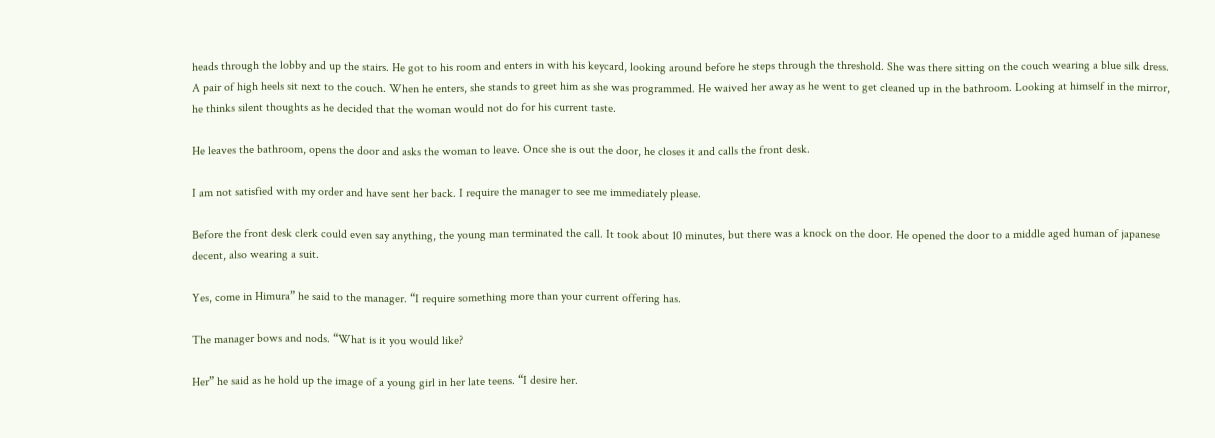heads through the lobby and up the stairs. He got to his room and enters in with his keycard, looking around before he steps through the threshold. She was there sitting on the couch wearing a blue silk dress. A pair of high heels sit next to the couch. When he enters, she stands to greet him as she was programmed. He waived her away as he went to get cleaned up in the bathroom. Looking at himself in the mirror, he thinks silent thoughts as he decided that the woman would not do for his current taste.

He leaves the bathroom, opens the door and asks the woman to leave. Once she is out the door, he closes it and calls the front desk.

I am not satisfied with my order and have sent her back. I require the manager to see me immediately please.

Before the front desk clerk could even say anything, the young man terminated the call. It took about 10 minutes, but there was a knock on the door. He opened the door to a middle aged human of japanese decent, also wearing a suit.

Yes, come in Himura” he said to the manager. “I require something more than your current offering has.

The manager bows and nods. “What is it you would like?

Her” he said as he hold up the image of a young girl in her late teens. “I desire her.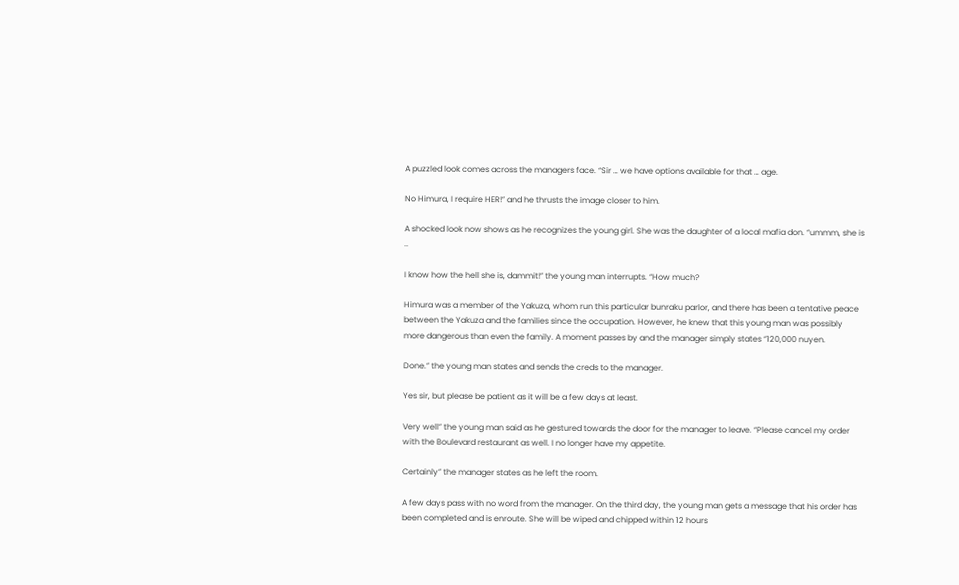A puzzled look comes across the managers face. “Sir … we have options available for that … age.

No Himura, I require HER!” and he thrusts the image closer to him.

A shocked look now shows as he recognizes the young girl. She was the daughter of a local mafia don. “ummm, she is ..

I know how the hell she is, dammit!” the young man interrupts. “How much?

Himura was a member of the Yakuza, whom run this particular bunraku parlor, and there has been a tentative peace between the Yakuza and the families since the occupation. However, he knew that this young man was possibly more dangerous than even the family. A moment passes by and the manager simply states “120,000 nuyen.

Done.” the young man states and sends the creds to the manager.

Yes sir, but please be patient as it will be a few days at least.

Very well” the young man said as he gestured towards the door for the manager to leave. “Please cancel my order with the Boulevard restaurant as well. I no longer have my appetite.

Certainly” the manager states as he left the room.

A few days pass with no word from the manager. On the third day, the young man gets a message that his order has been completed and is enroute. She will be wiped and chipped within 12 hours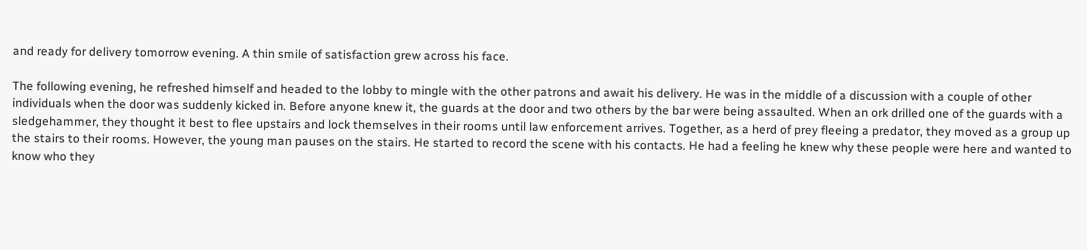and ready for delivery tomorrow evening. A thin smile of satisfaction grew across his face.

The following evening, he refreshed himself and headed to the lobby to mingle with the other patrons and await his delivery. He was in the middle of a discussion with a couple of other individuals when the door was suddenly kicked in. Before anyone knew it, the guards at the door and two others by the bar were being assaulted. When an ork drilled one of the guards with a sledgehammer, they thought it best to flee upstairs and lock themselves in their rooms until law enforcement arrives. Together, as a herd of prey fleeing a predator, they moved as a group up the stairs to their rooms. However, the young man pauses on the stairs. He started to record the scene with his contacts. He had a feeling he knew why these people were here and wanted to know who they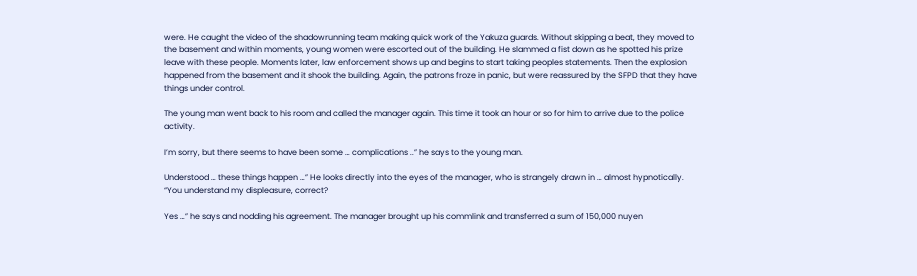were. He caught the video of the shadowrunning team making quick work of the Yakuza guards. Without skipping a beat, they moved to the basement and within moments, young women were escorted out of the building. He slammed a fist down as he spotted his prize leave with these people. Moments later, law enforcement shows up and begins to start taking peoples statements. Then the explosion happened from the basement and it shook the building. Again, the patrons froze in panic, but were reassured by the SFPD that they have things under control.

The young man went back to his room and called the manager again. This time it took an hour or so for him to arrive due to the police activity.

I’m sorry, but there seems to have been some … complications ..” he says to the young man.

Understood … these things happen …” He looks directly into the eyes of the manager, who is strangely drawn in … almost hypnotically. “You understand my displeasure, correct?

Yes …” he says and nodding his agreement. The manager brought up his commlink and transferred a sum of 150,000 nuyen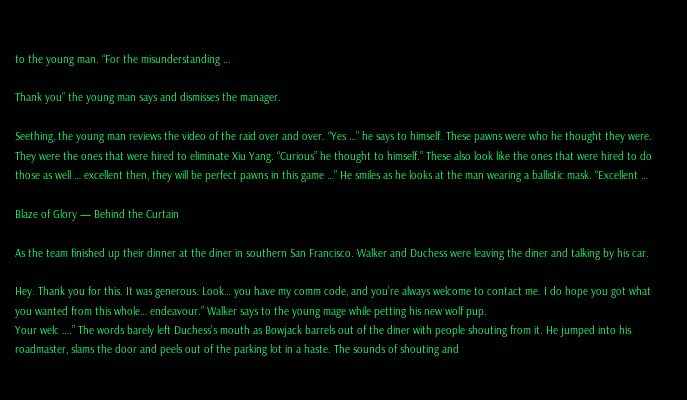to the young man. “For the misunderstanding …

Thank you” the young man says and dismisses the manager.

Seething, the young man reviews the video of the raid over and over. “Yes …” he says to himself. These pawns were who he thought they were. They were the ones that were hired to eliminate Xiu Yang. “Curious” he thought to himself.” These also look like the ones that were hired to do those as well … excellent then, they will be perfect pawns in this game …” He smiles as he looks at the man wearing a ballistic mask. “Excellent …

Blaze of Glory — Behind the Curtain

As the team finished up their dinner at the diner in southern San Francisco. Walker and Duchess were leaving the diner and talking by his car.

Hey. Thank you for this. It was generous. Look… you have my comm code, and you’re always welcome to contact me. I do hope you got what you wanted from this whole… endeavour.” Walker says to the young mage while petting his new wolf pup.
Your welc ….” The words barely left Duchess’s mouth as Bowjack barrels out of the diner with people shouting from it. He jumped into his roadmaster, slams the door and peels out of the parking lot in a haste. The sounds of shouting and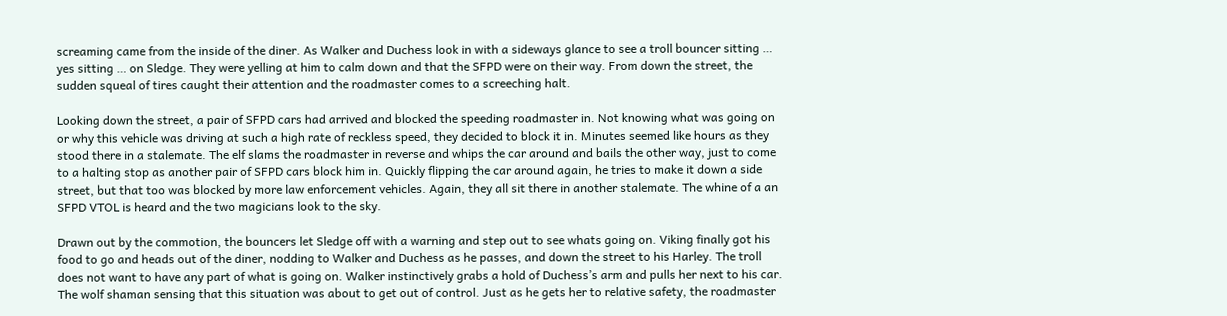screaming came from the inside of the diner. As Walker and Duchess look in with a sideways glance to see a troll bouncer sitting … yes sitting … on Sledge. They were yelling at him to calm down and that the SFPD were on their way. From down the street, the sudden squeal of tires caught their attention and the roadmaster comes to a screeching halt.

Looking down the street, a pair of SFPD cars had arrived and blocked the speeding roadmaster in. Not knowing what was going on or why this vehicle was driving at such a high rate of reckless speed, they decided to block it in. Minutes seemed like hours as they stood there in a stalemate. The elf slams the roadmaster in reverse and whips the car around and bails the other way, just to come to a halting stop as another pair of SFPD cars block him in. Quickly flipping the car around again, he tries to make it down a side street, but that too was blocked by more law enforcement vehicles. Again, they all sit there in another stalemate. The whine of a an SFPD VTOL is heard and the two magicians look to the sky.

Drawn out by the commotion, the bouncers let Sledge off with a warning and step out to see whats going on. Viking finally got his food to go and heads out of the diner, nodding to Walker and Duchess as he passes, and down the street to his Harley. The troll does not want to have any part of what is going on. Walker instinctively grabs a hold of Duchess’s arm and pulls her next to his car. The wolf shaman sensing that this situation was about to get out of control. Just as he gets her to relative safety, the roadmaster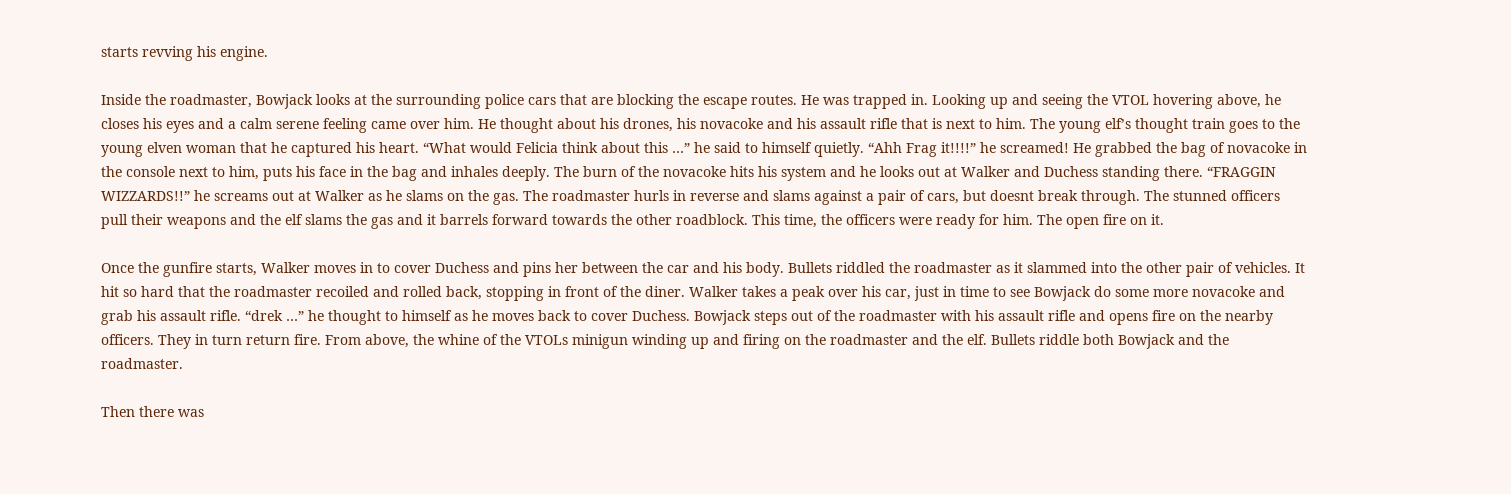starts revving his engine.

Inside the roadmaster, Bowjack looks at the surrounding police cars that are blocking the escape routes. He was trapped in. Looking up and seeing the VTOL hovering above, he closes his eyes and a calm serene feeling came over him. He thought about his drones, his novacoke and his assault rifle that is next to him. The young elf’s thought train goes to the young elven woman that he captured his heart. “What would Felicia think about this …” he said to himself quietly. “Ahh Frag it!!!!” he screamed! He grabbed the bag of novacoke in the console next to him, puts his face in the bag and inhales deeply. The burn of the novacoke hits his system and he looks out at Walker and Duchess standing there. “FRAGGIN WIZZARDS!!” he screams out at Walker as he slams on the gas. The roadmaster hurls in reverse and slams against a pair of cars, but doesnt break through. The stunned officers pull their weapons and the elf slams the gas and it barrels forward towards the other roadblock. This time, the officers were ready for him. The open fire on it.

Once the gunfire starts, Walker moves in to cover Duchess and pins her between the car and his body. Bullets riddled the roadmaster as it slammed into the other pair of vehicles. It hit so hard that the roadmaster recoiled and rolled back, stopping in front of the diner. Walker takes a peak over his car, just in time to see Bowjack do some more novacoke and grab his assault rifle. “drek …” he thought to himself as he moves back to cover Duchess. Bowjack steps out of the roadmaster with his assault rifle and opens fire on the nearby officers. They in turn return fire. From above, the whine of the VTOLs minigun winding up and firing on the roadmaster and the elf. Bullets riddle both Bowjack and the roadmaster.

Then there was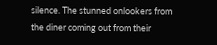silence. The stunned onlookers from the diner coming out from their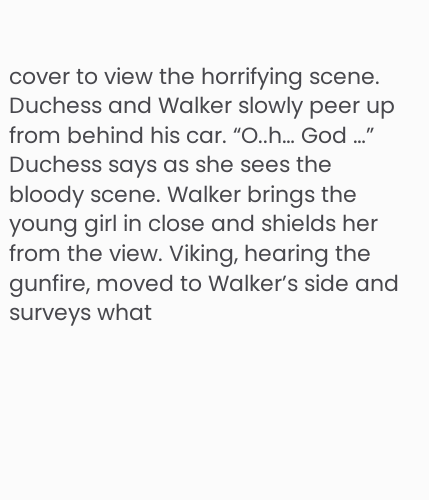cover to view the horrifying scene. Duchess and Walker slowly peer up from behind his car. “O..h… God …” Duchess says as she sees the bloody scene. Walker brings the young girl in close and shields her from the view. Viking, hearing the gunfire, moved to Walker’s side and surveys what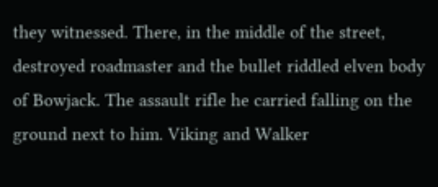they witnessed. There, in the middle of the street, destroyed roadmaster and the bullet riddled elven body of Bowjack. The assault rifle he carried falling on the ground next to him. Viking and Walker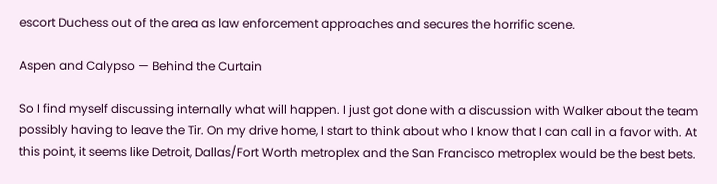escort Duchess out of the area as law enforcement approaches and secures the horrific scene.

Aspen and Calypso — Behind the Curtain

So I find myself discussing internally what will happen. I just got done with a discussion with Walker about the team possibly having to leave the Tir. On my drive home, I start to think about who I know that I can call in a favor with. At this point, it seems like Detroit, Dallas/Fort Worth metroplex and the San Francisco metroplex would be the best bets.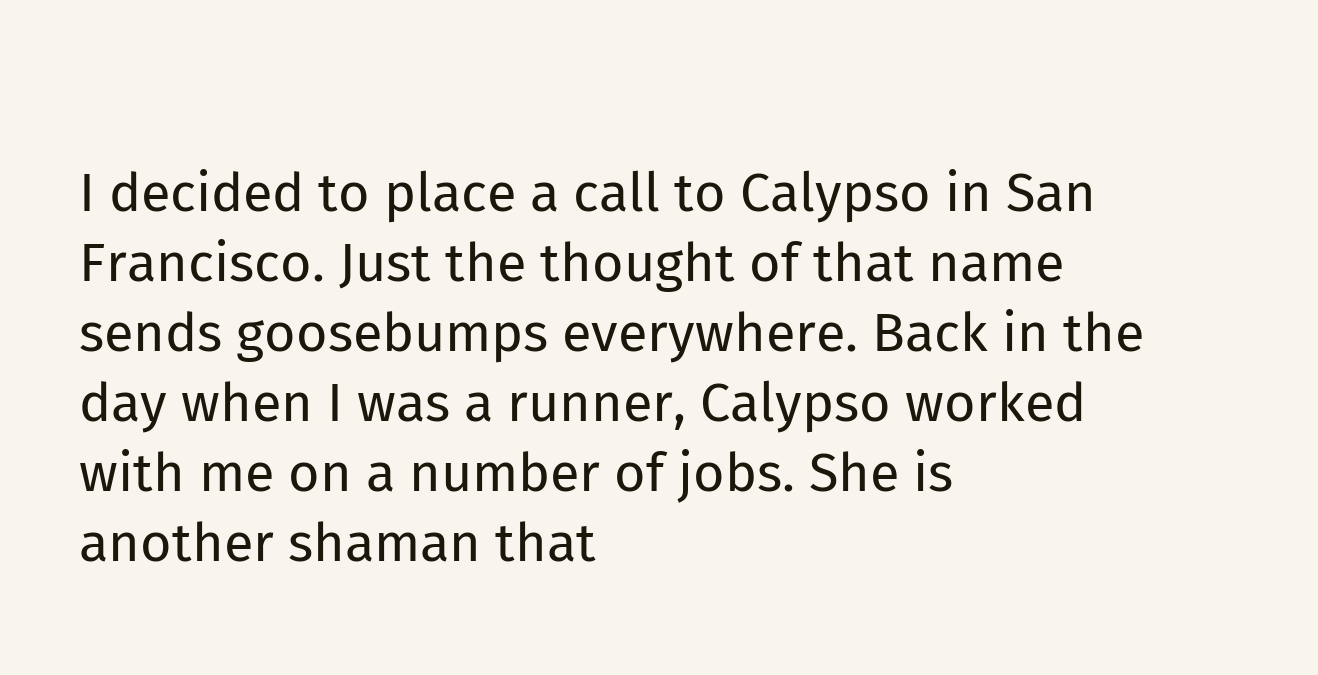I decided to place a call to Calypso in San Francisco. Just the thought of that name sends goosebumps everywhere. Back in the day when I was a runner, Calypso worked with me on a number of jobs. She is another shaman that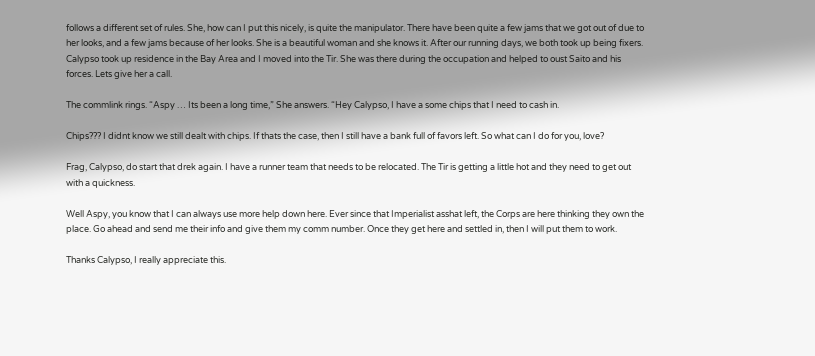follows a different set of rules. She, how can I put this nicely, is quite the manipulator. There have been quite a few jams that we got out of due to her looks, and a few jams because of her looks. She is a beautiful woman and she knows it. After our running days, we both took up being fixers. Calypso took up residence in the Bay Area and I moved into the Tir. She was there during the occupation and helped to oust Saito and his forces. Lets give her a call.

The commlink rings. “Aspy … Its been a long time,” She answers. “Hey Calypso, I have a some chips that I need to cash in.

Chips??? I didnt know we still dealt with chips. If thats the case, then I still have a bank full of favors left. So what can I do for you, love?

Frag, Calypso, do start that drek again. I have a runner team that needs to be relocated. The Tir is getting a little hot and they need to get out with a quickness.

Well Aspy, you know that I can always use more help down here. Ever since that Imperialist asshat left, the Corps are here thinking they own the place. Go ahead and send me their info and give them my comm number. Once they get here and settled in, then I will put them to work.

Thanks Calypso, I really appreciate this.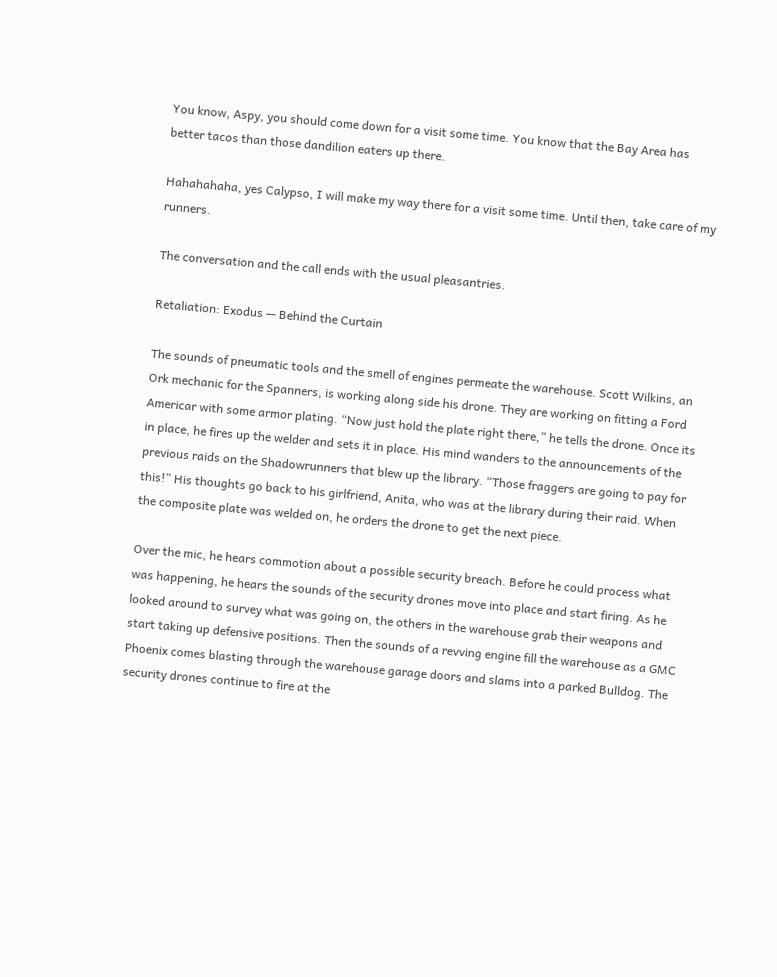You know, Aspy, you should come down for a visit some time. You know that the Bay Area has better tacos than those dandilion eaters up there.

Hahahahaha, yes Calypso, I will make my way there for a visit some time. Until then, take care of my runners.

The conversation and the call ends with the usual pleasantries.

Retaliation: Exodus — Behind the Curtain

The sounds of pneumatic tools and the smell of engines permeate the warehouse. Scott Wilkins, an Ork mechanic for the Spanners, is working along side his drone. They are working on fitting a Ford Americar with some armor plating. “Now just hold the plate right there,” he tells the drone. Once its in place, he fires up the welder and sets it in place. His mind wanders to the announcements of the previous raids on the Shadowrunners that blew up the library. “Those fraggers are going to pay for this!” His thoughts go back to his girlfriend, Anita, who was at the library during their raid. When the composite plate was welded on, he orders the drone to get the next piece.

Over the mic, he hears commotion about a possible security breach. Before he could process what was happening, he hears the sounds of the security drones move into place and start firing. As he looked around to survey what was going on, the others in the warehouse grab their weapons and start taking up defensive positions. Then the sounds of a revving engine fill the warehouse as a GMC Phoenix comes blasting through the warehouse garage doors and slams into a parked Bulldog. The security drones continue to fire at the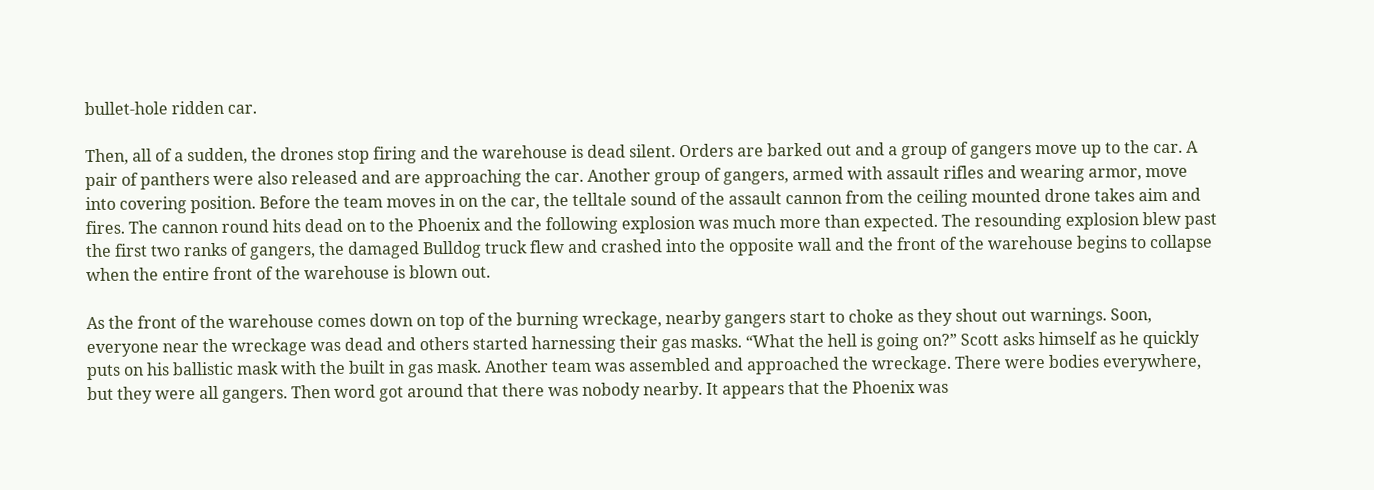bullet-hole ridden car.

Then, all of a sudden, the drones stop firing and the warehouse is dead silent. Orders are barked out and a group of gangers move up to the car. A pair of panthers were also released and are approaching the car. Another group of gangers, armed with assault rifles and wearing armor, move into covering position. Before the team moves in on the car, the telltale sound of the assault cannon from the ceiling mounted drone takes aim and fires. The cannon round hits dead on to the Phoenix and the following explosion was much more than expected. The resounding explosion blew past the first two ranks of gangers, the damaged Bulldog truck flew and crashed into the opposite wall and the front of the warehouse begins to collapse when the entire front of the warehouse is blown out.

As the front of the warehouse comes down on top of the burning wreckage, nearby gangers start to choke as they shout out warnings. Soon, everyone near the wreckage was dead and others started harnessing their gas masks. “What the hell is going on?” Scott asks himself as he quickly puts on his ballistic mask with the built in gas mask. Another team was assembled and approached the wreckage. There were bodies everywhere, but they were all gangers. Then word got around that there was nobody nearby. It appears that the Phoenix was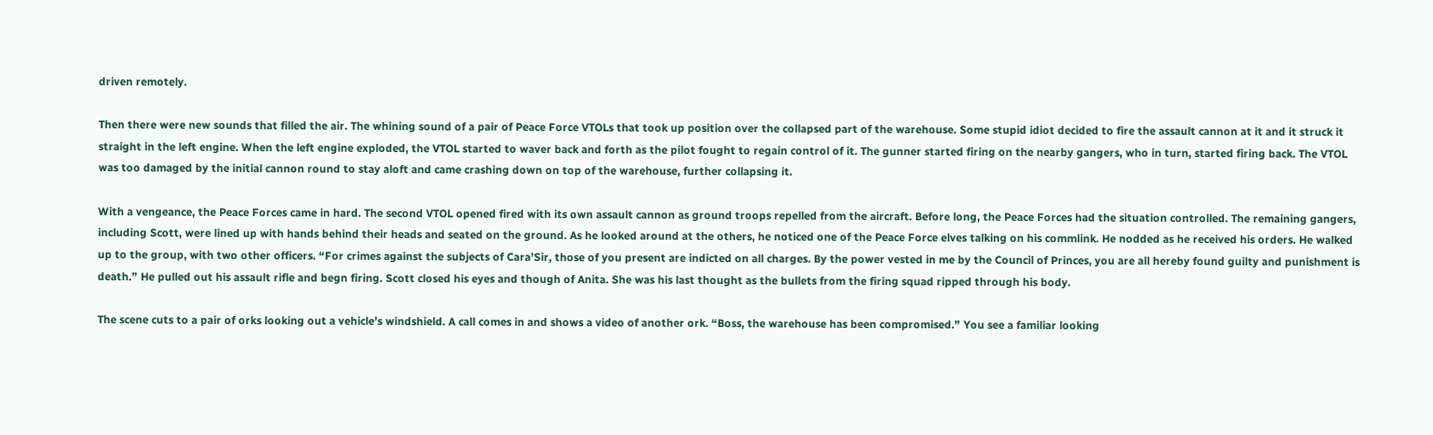driven remotely.

Then there were new sounds that filled the air. The whining sound of a pair of Peace Force VTOLs that took up position over the collapsed part of the warehouse. Some stupid idiot decided to fire the assault cannon at it and it struck it straight in the left engine. When the left engine exploded, the VTOL started to waver back and forth as the pilot fought to regain control of it. The gunner started firing on the nearby gangers, who in turn, started firing back. The VTOL was too damaged by the initial cannon round to stay aloft and came crashing down on top of the warehouse, further collapsing it.

With a vengeance, the Peace Forces came in hard. The second VTOL opened fired with its own assault cannon as ground troops repelled from the aircraft. Before long, the Peace Forces had the situation controlled. The remaining gangers, including Scott, were lined up with hands behind their heads and seated on the ground. As he looked around at the others, he noticed one of the Peace Force elves talking on his commlink. He nodded as he received his orders. He walked up to the group, with two other officers. “For crimes against the subjects of Cara’Sir, those of you present are indicted on all charges. By the power vested in me by the Council of Princes, you are all hereby found guilty and punishment is death.” He pulled out his assault rifle and begn firing. Scott closed his eyes and though of Anita. She was his last thought as the bullets from the firing squad ripped through his body.

The scene cuts to a pair of orks looking out a vehicle’s windshield. A call comes in and shows a video of another ork. “Boss, the warehouse has been compromised.” You see a familiar looking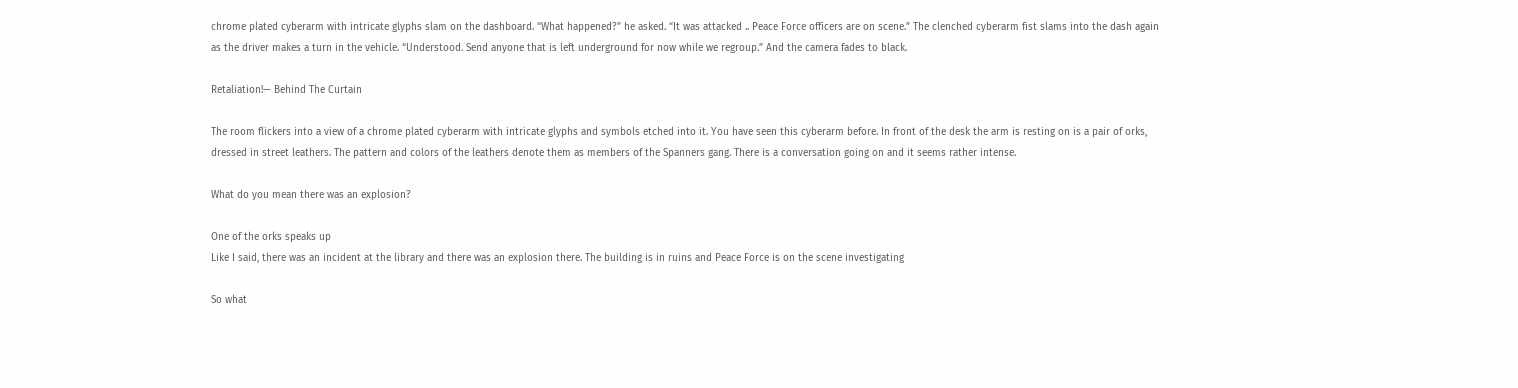chrome plated cyberarm with intricate glyphs slam on the dashboard. “What happened?” he asked. “It was attacked .. Peace Force officers are on scene.” The clenched cyberarm fist slams into the dash again as the driver makes a turn in the vehicle. “Understood. Send anyone that is left underground for now while we regroup.” And the camera fades to black.

Retaliation!— Behind The Curtain

The room flickers into a view of a chrome plated cyberarm with intricate glyphs and symbols etched into it. You have seen this cyberarm before. In front of the desk the arm is resting on is a pair of orks, dressed in street leathers. The pattern and colors of the leathers denote them as members of the Spanners gang. There is a conversation going on and it seems rather intense.

What do you mean there was an explosion?

One of the orks speaks up
Like I said, there was an incident at the library and there was an explosion there. The building is in ruins and Peace Force is on the scene investigating

So what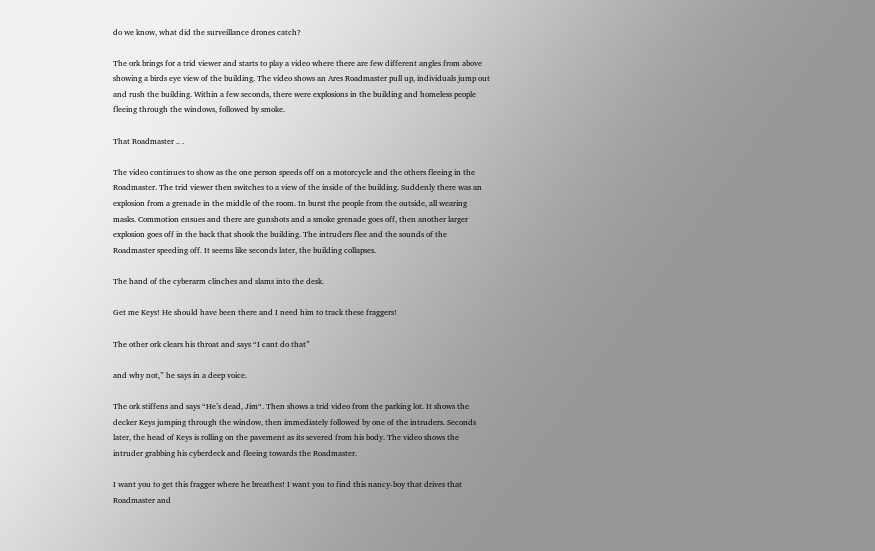do we know, what did the surveillance drones catch?

The ork brings for a trid viewer and starts to play a video where there are few different angles from above showing a birds eye view of the building. The video shows an Ares Roadmaster pull up, individuals jump out and rush the building. Within a few seconds, there were explosions in the building and homeless people fleeing through the windows, followed by smoke.

That Roadmaster .. .

The video continues to show as the one person speeds off on a motorcycle and the others fleeing in the Roadmaster. The trid viewer then switches to a view of the inside of the building. Suddenly there was an explosion from a grenade in the middle of the room. In burst the people from the outside, all wearing masks. Commotion ensues and there are gunshots and a smoke grenade goes off, then another larger explosion goes off in the back that shook the building. The intruders flee and the sounds of the Roadmaster speeding off. It seems like seconds later, the building collapses.

The hand of the cyberarm clinches and slams into the desk.

Get me Keys! He should have been there and I need him to track these fraggers!

The other ork clears his throat and says “I cant do that”

and why not,” he says in a deep voice.

The ork stiffens and says “He’s dead, Jim“. Then shows a trid video from the parking lot. It shows the decker Keys jumping through the window, then immediately followed by one of the intruders. Seconds later, the head of Keys is rolling on the pavement as its severed from his body. The video shows the intruder grabbing his cyberdeck and fleeing towards the Roadmaster.

I want you to get this fragger where he breathes! I want you to find this nancy-boy that drives that Roadmaster and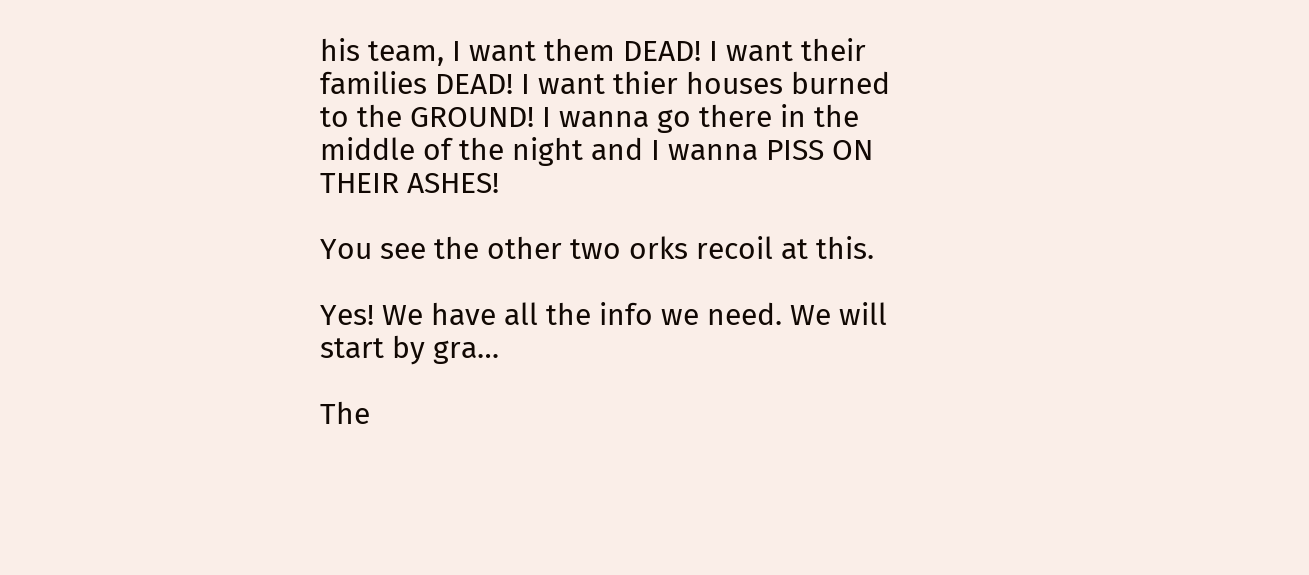his team, I want them DEAD! I want their families DEAD! I want thier houses burned to the GROUND! I wanna go there in the middle of the night and I wanna PISS ON THEIR ASHES!

You see the other two orks recoil at this.

Yes! We have all the info we need. We will start by gra…

The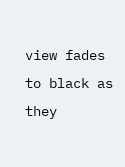view fades to black as they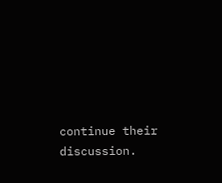continue their discussion.